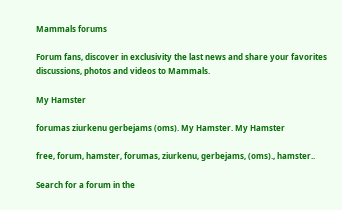Mammals forums

Forum fans, discover in exclusivity the last news and share your favorites discussions, photos and videos to Mammals.

My Hamster

forumas ziurkenu gerbejams (oms). My Hamster. My Hamster

free, forum, hamster, forumas, ziurkenu, gerbejams, (oms)., hamster..

Search for a forum in the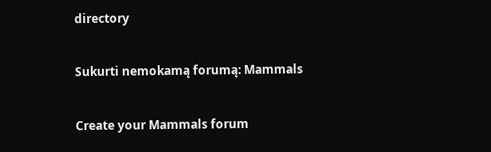directory

Sukurti nemokamą forumą: Mammals

Create your Mammals forum